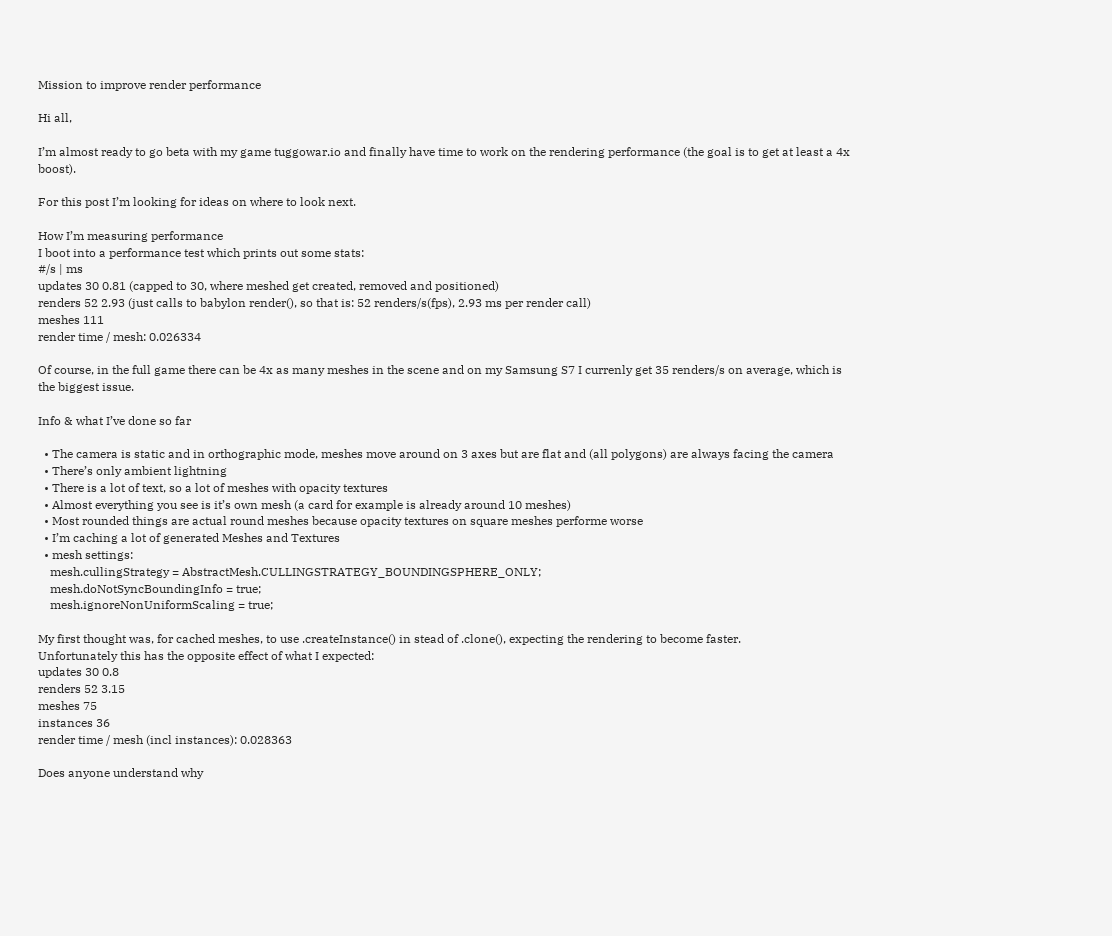Mission to improve render performance

Hi all,

I’m almost ready to go beta with my game tuggowar.io and finally have time to work on the rendering performance (the goal is to get at least a 4x boost).

For this post I’m looking for ideas on where to look next.

How I’m measuring performance
I boot into a performance test which prints out some stats:
#/s | ms
updates 30 0.81 (capped to 30, where meshed get created, removed and positioned)
renders 52 2.93 (just calls to babylon render(), so that is: 52 renders/s(fps), 2.93 ms per render call)
meshes 111
render time / mesh: 0.026334

Of course, in the full game there can be 4x as many meshes in the scene and on my Samsung S7 I currenly get 35 renders/s on average, which is the biggest issue.

Info & what I’ve done so far

  • The camera is static and in orthographic mode, meshes move around on 3 axes but are flat and (all polygons) are always facing the camera
  • There’s only ambient lightning
  • There is a lot of text, so a lot of meshes with opacity textures
  • Almost everything you see is it’s own mesh (a card for example is already around 10 meshes)
  • Most rounded things are actual round meshes because opacity textures on square meshes performe worse
  • I’m caching a lot of generated Meshes and Textures
  • mesh settings:
    mesh.cullingStrategy = AbstractMesh.CULLINGSTRATEGY_BOUNDINGSPHERE_ONLY;
    mesh.doNotSyncBoundingInfo = true;
    mesh.ignoreNonUniformScaling = true;

My first thought was, for cached meshes, to use .createInstance() in stead of .clone(), expecting the rendering to become faster.
Unfortunately this has the opposite effect of what I expected:
updates 30 0.8
renders 52 3.15
meshes 75
instances 36
render time / mesh (incl instances): 0.028363

Does anyone understand why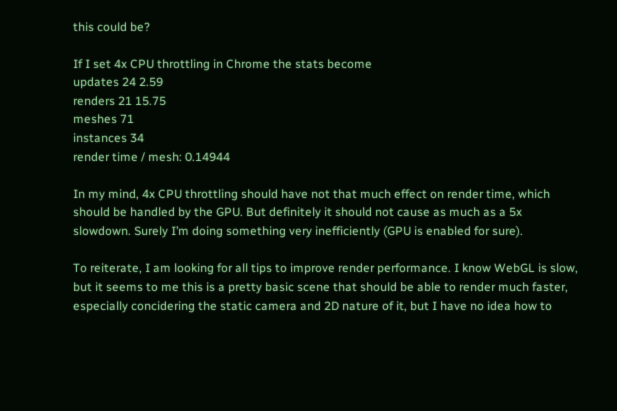this could be?

If I set 4x CPU throttling in Chrome the stats become
updates 24 2.59
renders 21 15.75
meshes 71
instances 34
render time / mesh: 0.14944

In my mind, 4x CPU throttling should have not that much effect on render time, which should be handled by the GPU. But definitely it should not cause as much as a 5x slowdown. Surely I’m doing something very inefficiently (GPU is enabled for sure).

To reiterate, I am looking for all tips to improve render performance. I know WebGL is slow, but it seems to me this is a pretty basic scene that should be able to render much faster, especially concidering the static camera and 2D nature of it, but I have no idea how to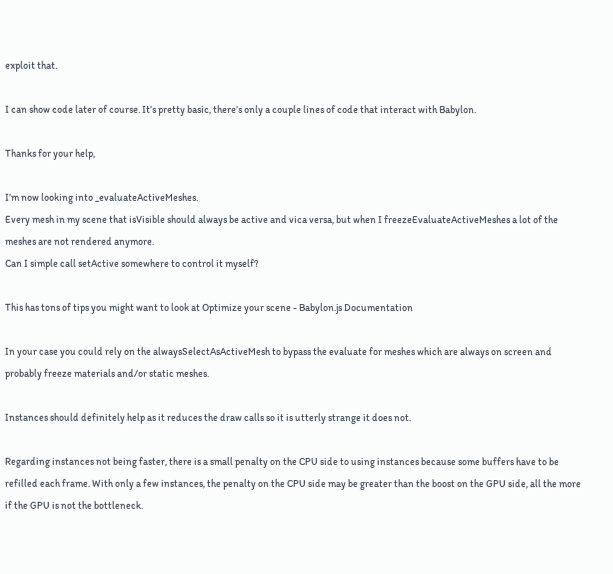exploit that.

I can show code later of course. It’s pretty basic, there’s only a couple lines of code that interact with Babylon.

Thanks for your help,

I’m now looking into _evaluateActiveMeshes.
Every mesh in my scene that isVisible should always be active and vica versa, but when I freezeEvaluateActiveMeshes a lot of the meshes are not rendered anymore.
Can I simple call setActive somewhere to control it myself?

This has tons of tips you might want to look at Optimize your scene - Babylon.js Documentation

In your case you could rely on the alwaysSelectAsActiveMesh to bypass the evaluate for meshes which are always on screen and probably freeze materials and/or static meshes.

Instances should definitely help as it reduces the draw calls so it is utterly strange it does not.

Regarding instances not being faster, there is a small penalty on the CPU side to using instances because some buffers have to be refilled each frame. With only a few instances, the penalty on the CPU side may be greater than the boost on the GPU side, all the more if the GPU is not the bottleneck.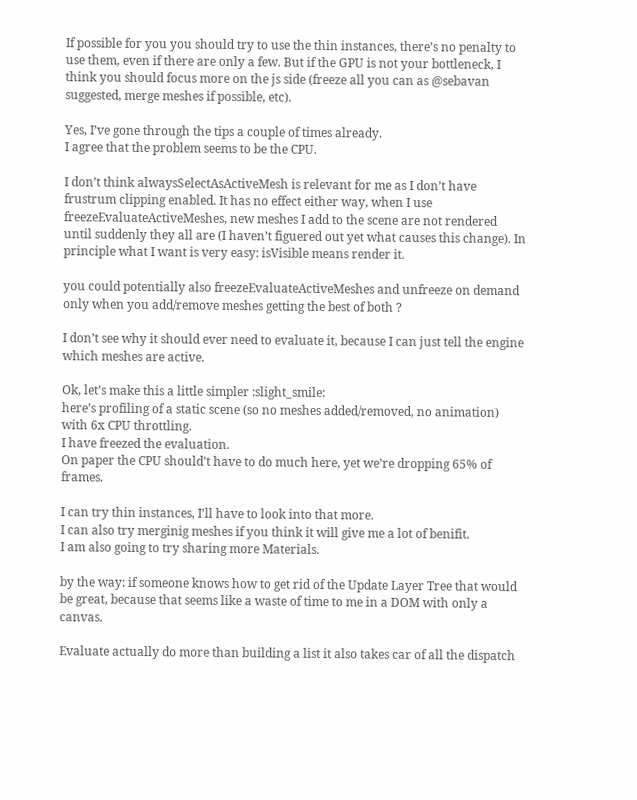If possible for you you should try to use the thin instances, there’s no penalty to use them, even if there are only a few. But if the GPU is not your bottleneck, I think you should focus more on the js side (freeze all you can as @sebavan suggested, merge meshes if possible, etc).

Yes, I’ve gone through the tips a couple of times already.
I agree that the problem seems to be the CPU.

I don’t think alwaysSelectAsActiveMesh is relevant for me as I don’t have frustrum clipping enabled. It has no effect either way, when I use freezeEvaluateActiveMeshes, new meshes I add to the scene are not rendered until suddenly they all are (I haven’t figuered out yet what causes this change). In principle what I want is very easy: isVisible means render it.

you could potentially also freezeEvaluateActiveMeshes and unfreeze on demand only when you add/remove meshes getting the best of both ?

I don’t see why it should ever need to evaluate it, because I can just tell the engine which meshes are active.

Ok, let’s make this a little simpler :slight_smile:
here’s profiling of a static scene (so no meshes added/removed, no animation) with 6x CPU throttling.
I have freezed the evaluation.
On paper the CPU should’t have to do much here, yet we’re dropping 65% of frames.

I can try thin instances, I’ll have to look into that more.
I can also try merginig meshes if you think it will give me a lot of benifit.
I am also going to try sharing more Materials.

by the way: if someone knows how to get rid of the Update Layer Tree that would be great, because that seems like a waste of time to me in a DOM with only a canvas.

Evaluate actually do more than building a list it also takes car of all the dispatch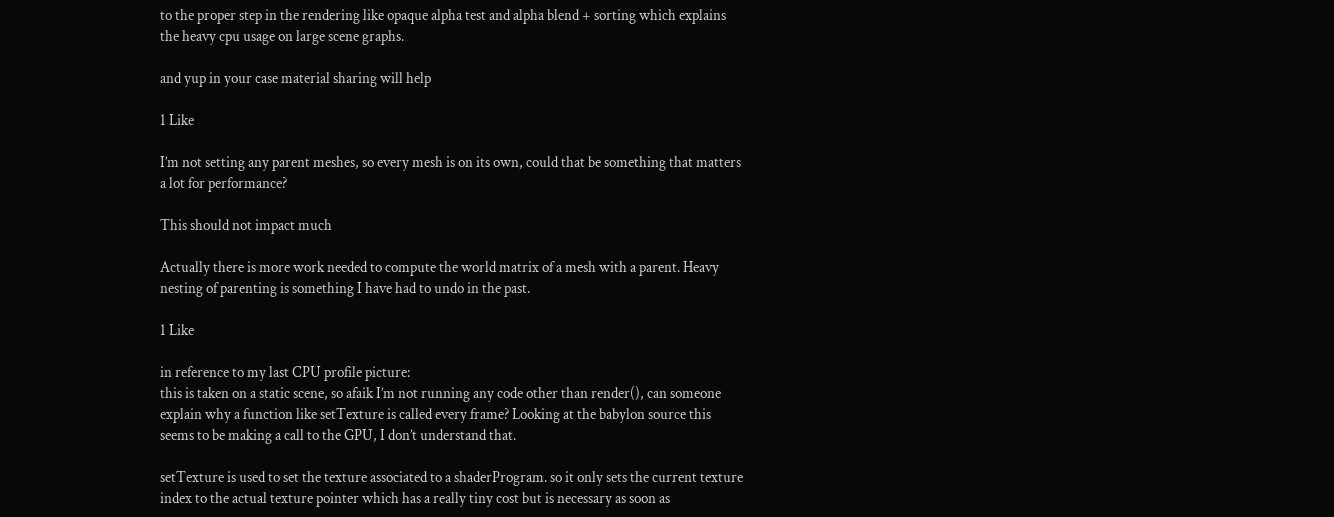to the proper step in the rendering like opaque alpha test and alpha blend + sorting which explains the heavy cpu usage on large scene graphs.

and yup in your case material sharing will help

1 Like

I’m not setting any parent meshes, so every mesh is on its own, could that be something that matters a lot for performance?

This should not impact much

Actually there is more work needed to compute the world matrix of a mesh with a parent. Heavy nesting of parenting is something I have had to undo in the past.

1 Like

in reference to my last CPU profile picture:
this is taken on a static scene, so afaik I’m not running any code other than render(), can someone explain why a function like setTexture is called every frame? Looking at the babylon source this seems to be making a call to the GPU, I don’t understand that.

setTexture is used to set the texture associated to a shaderProgram. so it only sets the current texture index to the actual texture pointer which has a really tiny cost but is necessary as soon as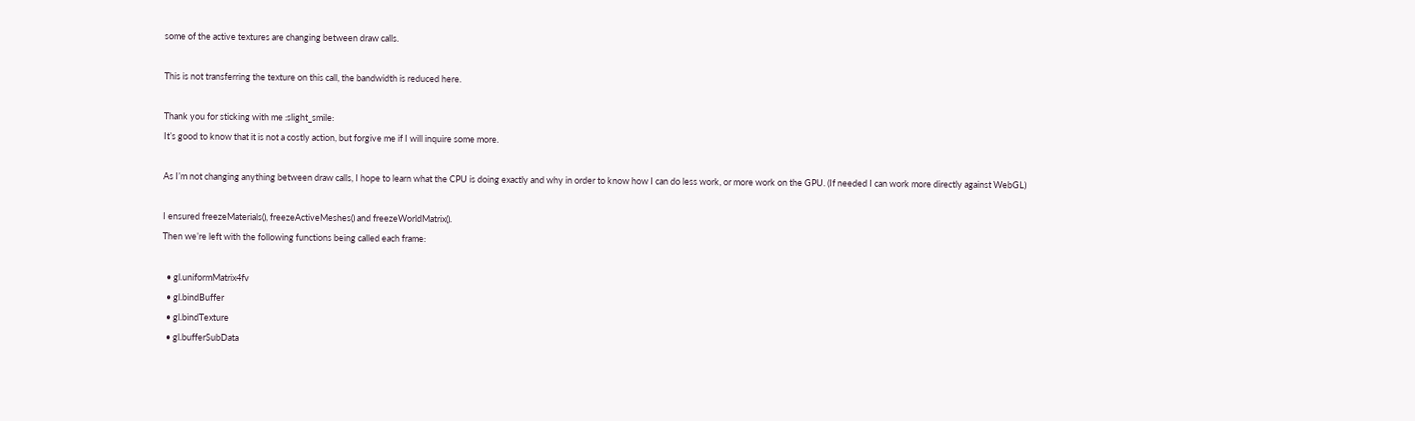some of the active textures are changing between draw calls.

This is not transferring the texture on this call, the bandwidth is reduced here.

Thank you for sticking with me :slight_smile:
It’s good to know that it is not a costly action, but forgive me if I will inquire some more.

As I’m not changing anything between draw calls, I hope to learn what the CPU is doing exactly and why in order to know how I can do less work, or more work on the GPU. (If needed I can work more directly against WebGL)

I ensured freezeMaterials(), freezeActiveMeshes() and freezeWorldMatrix().
Then we’re left with the following functions being called each frame:

  • gl.uniformMatrix4fv
  • gl.bindBuffer
  • gl.bindTexture
  • gl.bufferSubData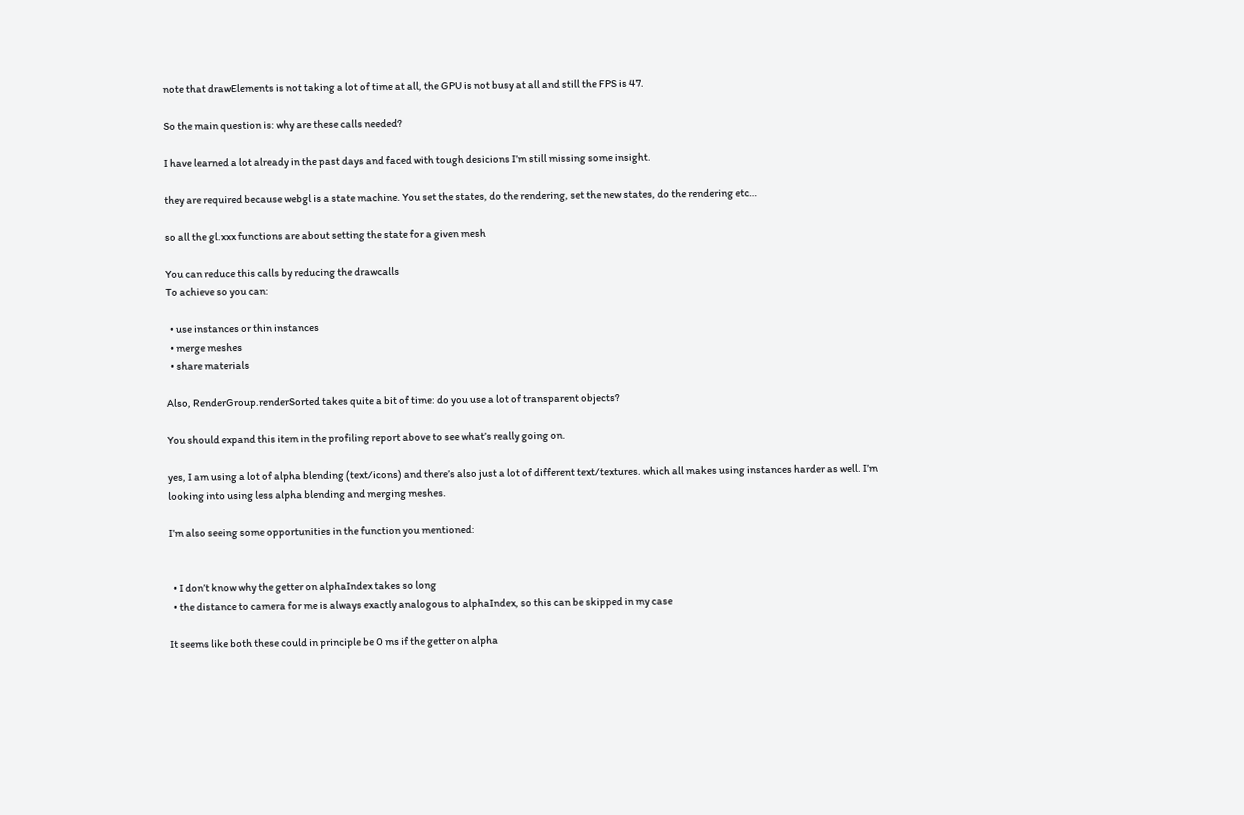note that drawElements is not taking a lot of time at all, the GPU is not busy at all and still the FPS is 47.

So the main question is: why are these calls needed?

I have learned a lot already in the past days and faced with tough desicions I’m still missing some insight.

they are required because webgl is a state machine. You set the states, do the rendering, set the new states, do the rendering etc…

so all the gl.xxx functions are about setting the state for a given mesh

You can reduce this calls by reducing the drawcalls
To achieve so you can:

  • use instances or thin instances
  • merge meshes
  • share materials

Also, RenderGroup.renderSorted takes quite a bit of time: do you use a lot of transparent objects?

You should expand this item in the profiling report above to see what’s really going on.

yes, I am using a lot of alpha blending (text/icons) and there’s also just a lot of different text/textures. which all makes using instances harder as well. I’m looking into using less alpha blending and merging meshes.

I’m also seeing some opportunities in the function you mentioned:


  • I don’t know why the getter on alphaIndex takes so long
  • the distance to camera for me is always exactly analogous to alphaIndex, so this can be skipped in my case

It seems like both these could in principle be 0 ms if the getter on alpha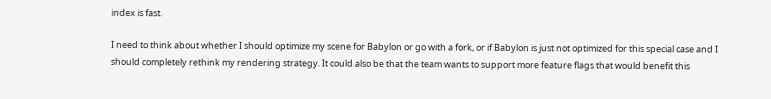index is fast.

I need to think about whether I should optimize my scene for Babylon or go with a fork, or if Babylon is just not optimized for this special case and I should completely rethink my rendering strategy. It could also be that the team wants to support more feature flags that would benefit this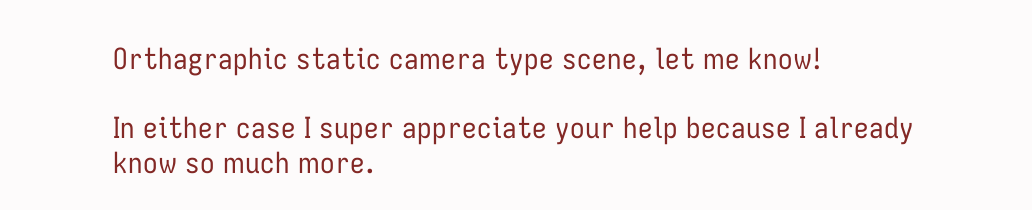Orthagraphic static camera type scene, let me know!

In either case I super appreciate your help because I already know so much more.